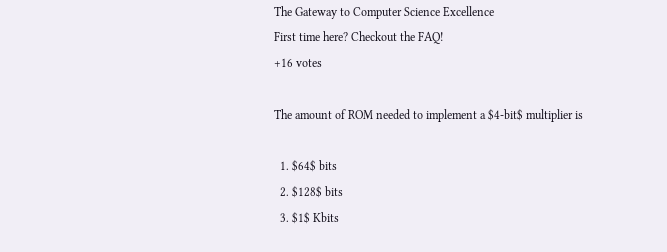The Gateway to Computer Science Excellence
First time here? Checkout the FAQ!
+16 votes

The amount of ROM needed to implement a $4-bit$ multiplier is

  1. $64$ bits
  2. $128$ bits
  3. $1$ Kbits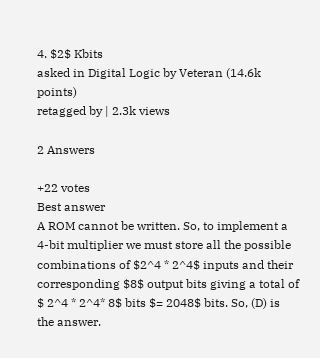4. $2$ Kbits
asked in Digital Logic by Veteran (14.6k points)
retagged by | 2.3k views

2 Answers

+22 votes
Best answer
A ROM cannot be written. So, to implement a 4-bit multiplier we must store all the possible combinations of $2^4 * 2^4$ inputs and their corresponding $8$ output bits giving a total of $ 2^4 * 2^4* 8$ bits $= 2048$ bits. So, (D) is the answer.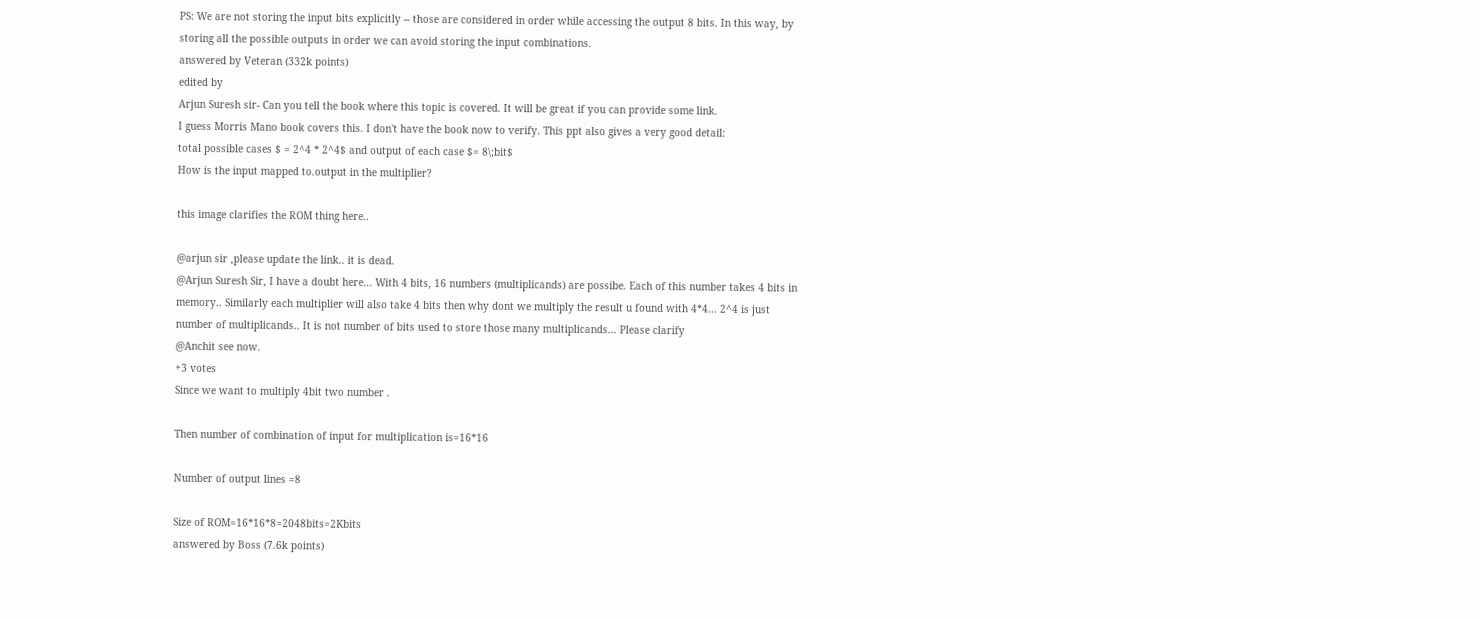PS: We are not storing the input bits explicitly -- those are considered in order while accessing the output 8 bits. In this way, by storing all the possible outputs in order we can avoid storing the input combinations.
answered by Veteran (332k points)
edited by
Arjun Suresh sir- Can you tell the book where this topic is covered. It will be great if you can provide some link.
I guess Morris Mano book covers this. I don't have the book now to verify. This ppt also gives a very good detail:
total possible cases $ = 2^4 * 2^4$ and output of each case $= 8\;bit$
How is the input mapped to.output in the multiplier?

this image clarifies the ROM thing here..

@arjun sir ,please update the link.. it is dead.
@Arjun Suresh Sir, I have a doubt here... With 4 bits, 16 numbers (multiplicands) are possibe. Each of this number takes 4 bits in memory.. Similarly each multiplier will also take 4 bits then why dont we multiply the result u found with 4*4... 2^4 is just number of multiplicands.. It is not number of bits used to store those many multiplicands... Please clarify
@Anchit see now.
+3 votes
Since we want to multiply 4bit two number .

Then number of combination of input for multiplication is=16*16

Number of output lines =8

Size of ROM=16*16*8=2048bits=2Kbits
answered by Boss (7.6k points)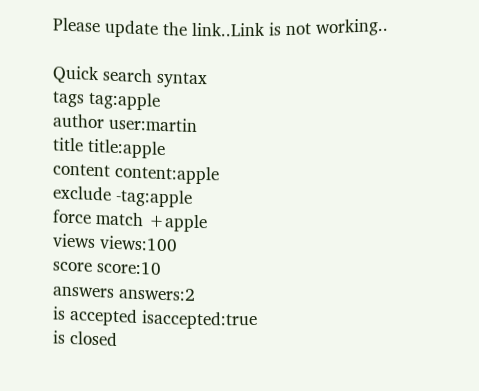Please update the link..Link is not working..

Quick search syntax
tags tag:apple
author user:martin
title title:apple
content content:apple
exclude -tag:apple
force match +apple
views views:100
score score:10
answers answers:2
is accepted isaccepted:true
is closed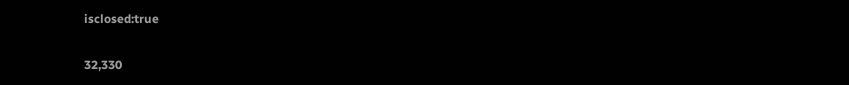isclosed:true

32,330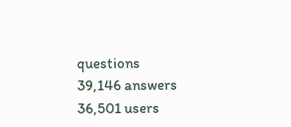questions
39,146 answers
36,501 users